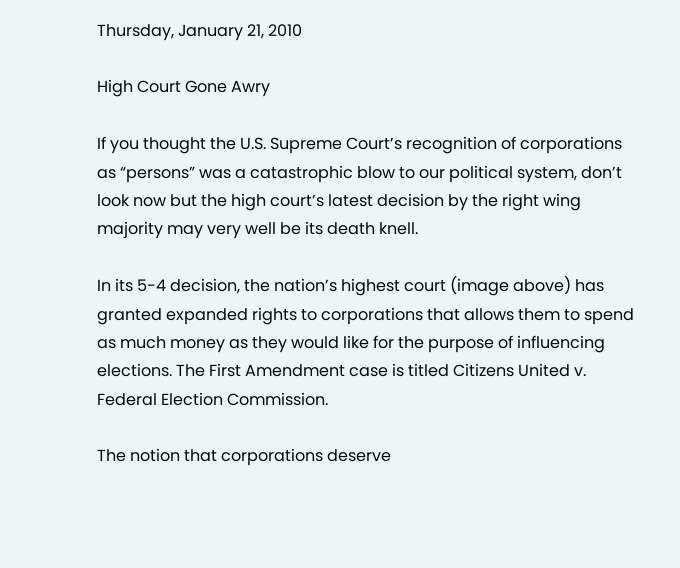Thursday, January 21, 2010

High Court Gone Awry

If you thought the U.S. Supreme Court’s recognition of corporations as “persons” was a catastrophic blow to our political system, don’t look now but the high court’s latest decision by the right wing majority may very well be its death knell.

In its 5-4 decision, the nation’s highest court (image above) has granted expanded rights to corporations that allows them to spend as much money as they would like for the purpose of influencing elections. The First Amendment case is titled Citizens United v. Federal Election Commission.

The notion that corporations deserve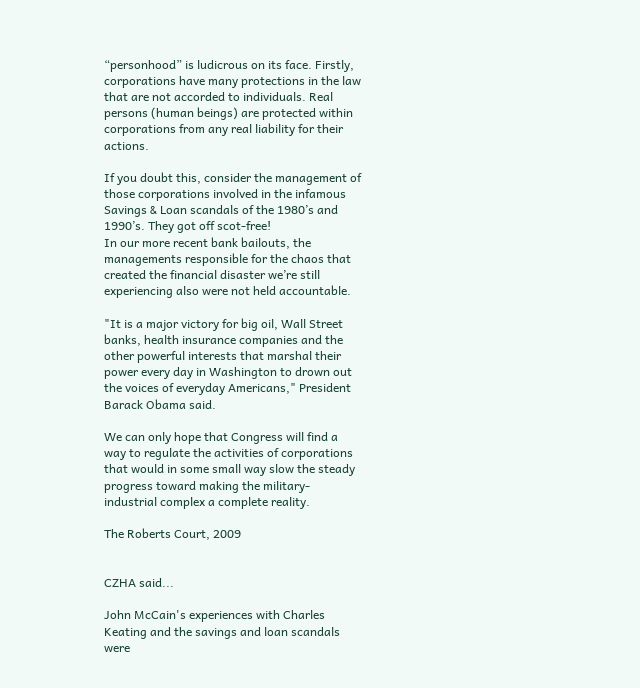“personhood” is ludicrous on its face. Firstly, corporations have many protections in the law that are not accorded to individuals. Real persons (human beings) are protected within corporations from any real liability for their actions.

If you doubt this, consider the management of those corporations involved in the infamous Savings & Loan scandals of the 1980’s and 1990’s. They got off scot-free!
In our more recent bank bailouts, the managements responsible for the chaos that created the financial disaster we’re still experiencing also were not held accountable.

"It is a major victory for big oil, Wall Street banks, health insurance companies and the other powerful interests that marshal their power every day in Washington to drown out the voices of everyday Americans," President Barack Obama said.

We can only hope that Congress will find a way to regulate the activities of corporations that would in some small way slow the steady progress toward making the military-industrial complex a complete reality.

The Roberts Court, 2009


CZHA said...

John McCain's experiences with Charles Keating and the savings and loan scandals were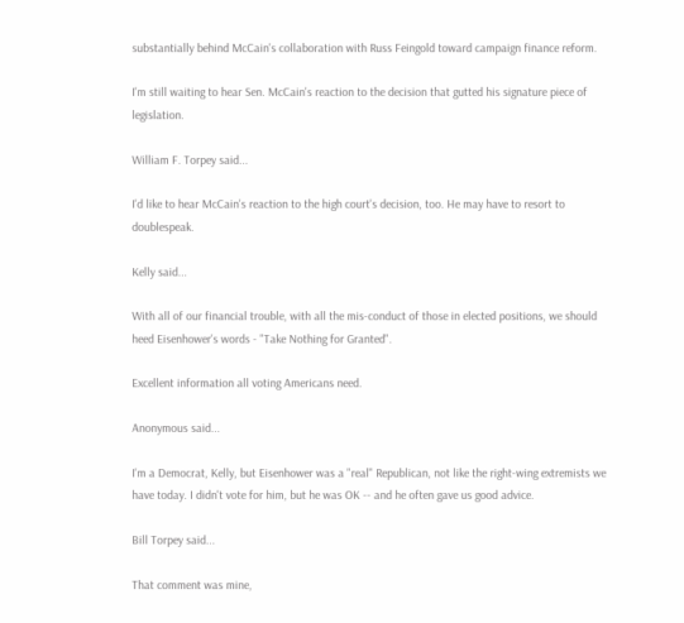substantially behind McCain's collaboration with Russ Feingold toward campaign finance reform.

I'm still waiting to hear Sen. McCain's reaction to the decision that gutted his signature piece of legislation.

William F. Torpey said...

I'd like to hear McCain's reaction to the high court's decision, too. He may have to resort to doublespeak.

Kelly said...

With all of our financial trouble, with all the mis-conduct of those in elected positions, we should heed Eisenhower's words - "Take Nothing for Granted".

Excellent information all voting Americans need.

Anonymous said...

I'm a Democrat, Kelly, but Eisenhower was a "real" Republican, not like the right-wing extremists we have today. I didn't vote for him, but he was OK -- and he often gave us good advice.

Bill Torpey said...

That comment was mine,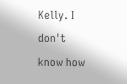Kelly. I don't know how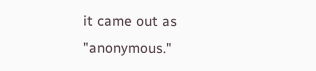it came out as "anonymous."